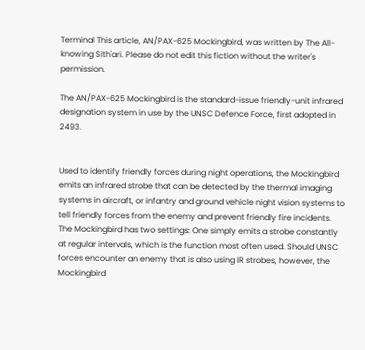Terminal This article, AN/PAX-625 Mockingbird, was written by The All-knowing Sith'ari. Please do not edit this fiction without the writer's permission.

The AN/PAX-625 Mockingbird is the standard-issue friendly-unit infrared designation system in use by the UNSC Defence Force, first adopted in 2493.


Used to identify friendly forces during night operations, the Mockingbird emits an infrared strobe that can be detected by the thermal imaging systems in aircraft, or infantry and ground vehicle night vision systems to tell friendly forces from the enemy and prevent friendly fire incidents. The Mockingbird has two settings: One simply emits a strobe constantly at regular intervals, which is the function most often used. Should UNSC forces encounter an enemy that is also using IR strobes, however, the Mockingbird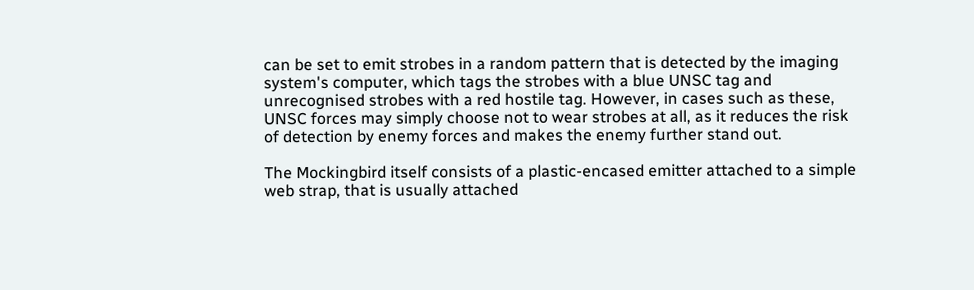can be set to emit strobes in a random pattern that is detected by the imaging system's computer, which tags the strobes with a blue UNSC tag and unrecognised strobes with a red hostile tag. However, in cases such as these, UNSC forces may simply choose not to wear strobes at all, as it reduces the risk of detection by enemy forces and makes the enemy further stand out.

The Mockingbird itself consists of a plastic-encased emitter attached to a simple web strap, that is usually attached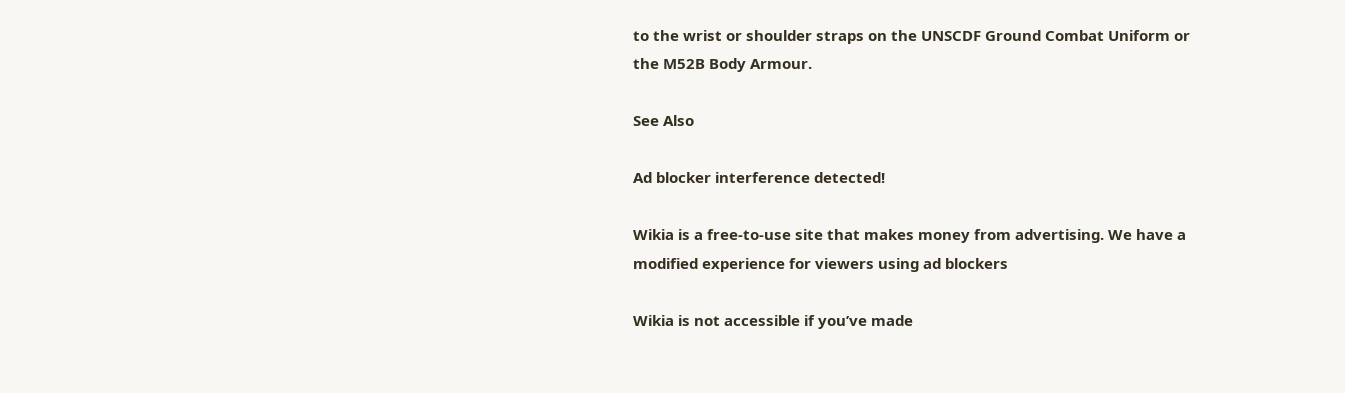to the wrist or shoulder straps on the UNSCDF Ground Combat Uniform or the M52B Body Armour.

See Also

Ad blocker interference detected!

Wikia is a free-to-use site that makes money from advertising. We have a modified experience for viewers using ad blockers

Wikia is not accessible if you’ve made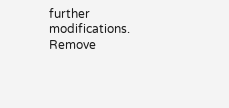further modifications. Remove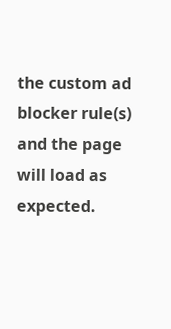the custom ad blocker rule(s) and the page will load as expected.